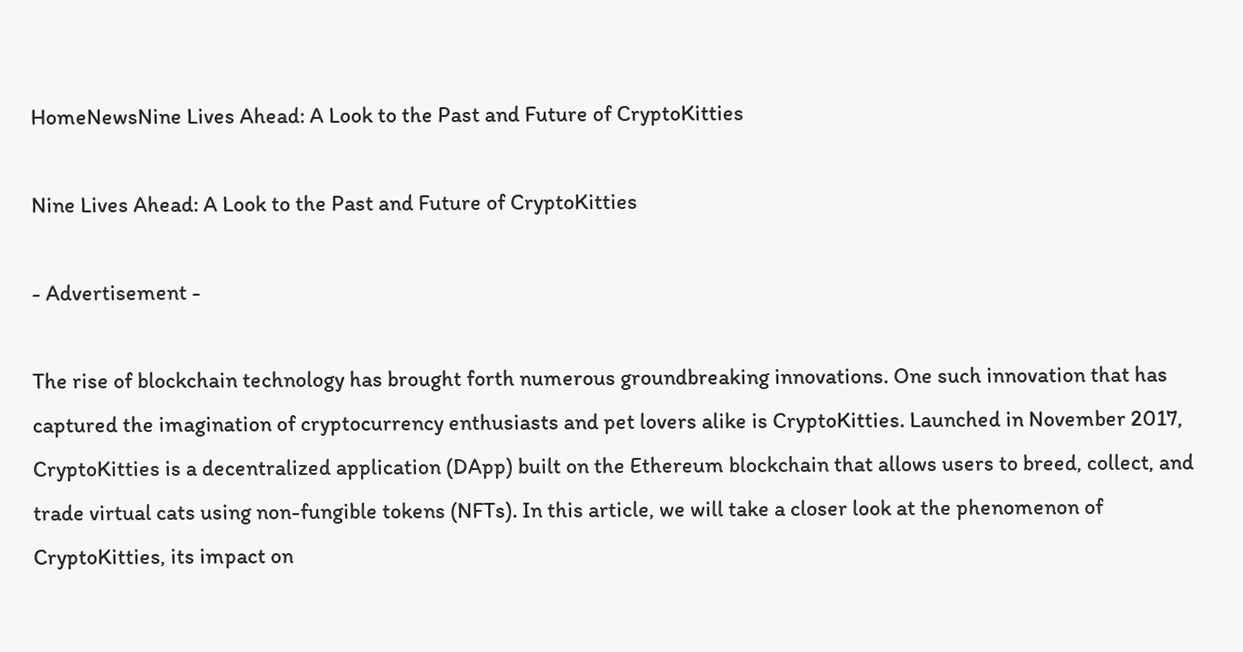HomeNewsNine Lives Ahead: A Look to the Past and Future of CryptoKitties

Nine Lives Ahead: A Look to the Past and Future of CryptoKitties

- Advertisement -

The rise of blockchain technology has brought forth numerous groundbreaking innovations. One such innovation that has captured the imagination of cryptocurrency enthusiasts and pet lovers alike is CryptoKitties. Launched in November 2017, CryptoKitties is a decentralized application (DApp) built on the Ethereum blockchain that allows users to breed, collect, and trade virtual cats using non-fungible tokens (NFTs). In this article, we will take a closer look at the phenomenon of CryptoKitties, its impact on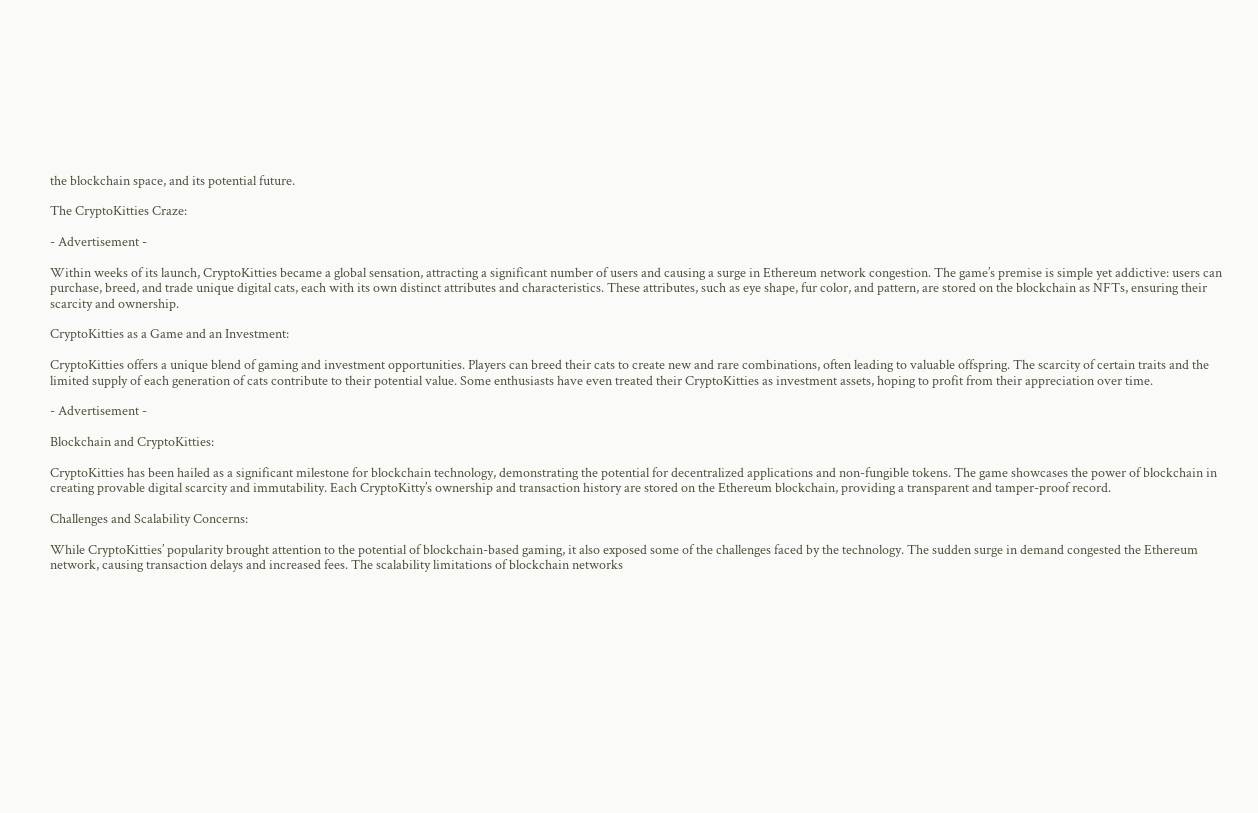the blockchain space, and its potential future.

The CryptoKitties Craze:

- Advertisement -

Within weeks of its launch, CryptoKitties became a global sensation, attracting a significant number of users and causing a surge in Ethereum network congestion. The game’s premise is simple yet addictive: users can purchase, breed, and trade unique digital cats, each with its own distinct attributes and characteristics. These attributes, such as eye shape, fur color, and pattern, are stored on the blockchain as NFTs, ensuring their scarcity and ownership.

CryptoKitties as a Game and an Investment:

CryptoKitties offers a unique blend of gaming and investment opportunities. Players can breed their cats to create new and rare combinations, often leading to valuable offspring. The scarcity of certain traits and the limited supply of each generation of cats contribute to their potential value. Some enthusiasts have even treated their CryptoKitties as investment assets, hoping to profit from their appreciation over time.

- Advertisement -

Blockchain and CryptoKitties:

CryptoKitties has been hailed as a significant milestone for blockchain technology, demonstrating the potential for decentralized applications and non-fungible tokens. The game showcases the power of blockchain in creating provable digital scarcity and immutability. Each CryptoKitty’s ownership and transaction history are stored on the Ethereum blockchain, providing a transparent and tamper-proof record.

Challenges and Scalability Concerns:

While CryptoKitties’ popularity brought attention to the potential of blockchain-based gaming, it also exposed some of the challenges faced by the technology. The sudden surge in demand congested the Ethereum network, causing transaction delays and increased fees. The scalability limitations of blockchain networks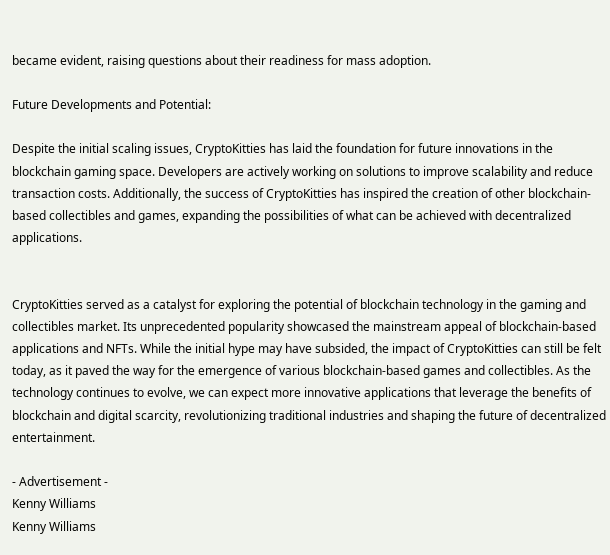became evident, raising questions about their readiness for mass adoption.

Future Developments and Potential:

Despite the initial scaling issues, CryptoKitties has laid the foundation for future innovations in the blockchain gaming space. Developers are actively working on solutions to improve scalability and reduce transaction costs. Additionally, the success of CryptoKitties has inspired the creation of other blockchain-based collectibles and games, expanding the possibilities of what can be achieved with decentralized applications.


CryptoKitties served as a catalyst for exploring the potential of blockchain technology in the gaming and collectibles market. Its unprecedented popularity showcased the mainstream appeal of blockchain-based applications and NFTs. While the initial hype may have subsided, the impact of CryptoKitties can still be felt today, as it paved the way for the emergence of various blockchain-based games and collectibles. As the technology continues to evolve, we can expect more innovative applications that leverage the benefits of blockchain and digital scarcity, revolutionizing traditional industries and shaping the future of decentralized entertainment.

- Advertisement -
Kenny Williams
Kenny Williams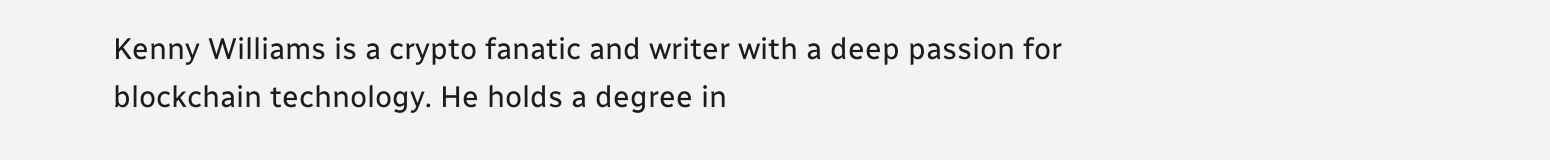Kenny Williams is a crypto fanatic and writer with a deep passion for blockchain technology. He holds a degree in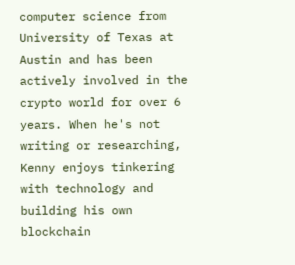computer science from University of Texas at Austin and has been actively involved in the crypto world for over 6 years. When he's not writing or researching, Kenny enjoys tinkering with technology and building his own blockchain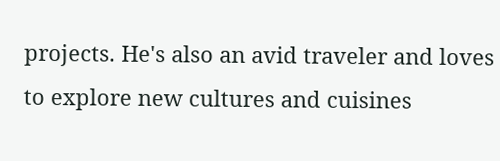projects. He's also an avid traveler and loves to explore new cultures and cuisines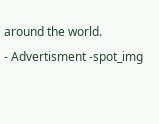around the world.
- Advertisment -spot_img